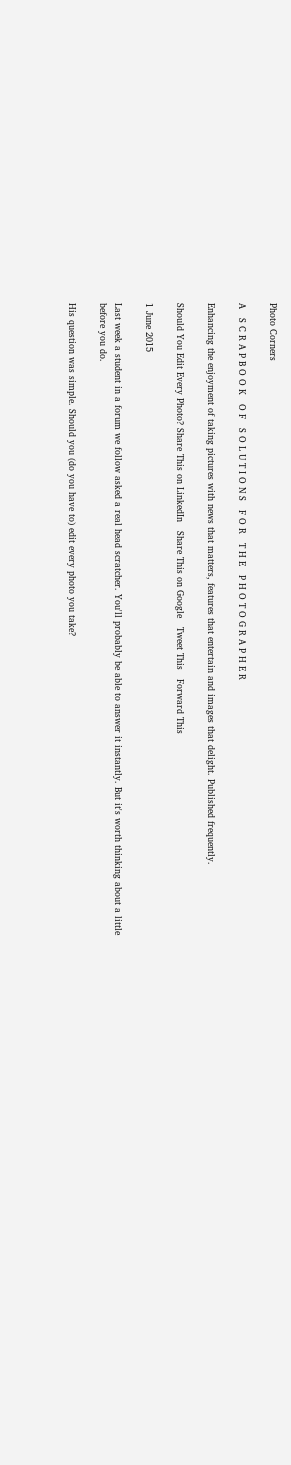Photo Corners

A   S C R A P B O O K   O F   S O L U T I O N S   F O R   T H E   P H O T O G R A P H E R

Enhancing the enjoyment of taking pictures with news that matters, features that entertain and images that delight. Published frequently.

Should You Edit Every Photo? Share This on LinkedIn   Share This on Google   Tweet This   Forward This

1 June 2015

Last week a student in a forum we follow asked a real head scratcher. You'll probably be able to answer it instantly. But it's worth thinking about a little before you do.

His question was simple. Should you (do you have to) edit every photo you take?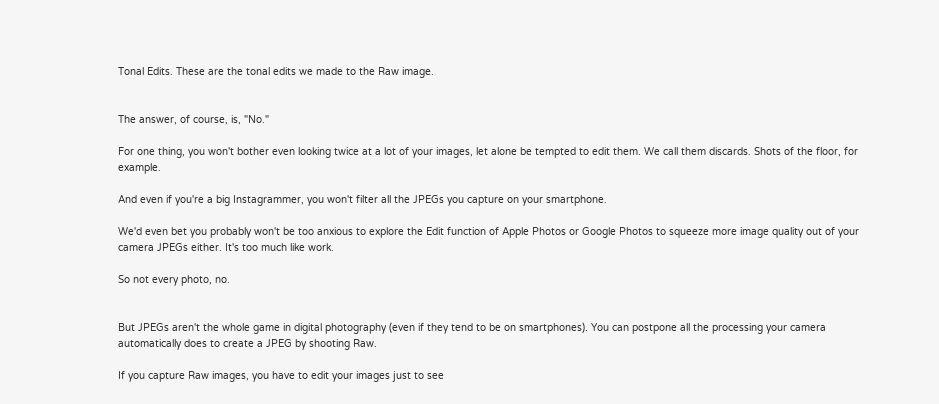Tonal Edits. These are the tonal edits we made to the Raw image.


The answer, of course, is, "No."

For one thing, you won't bother even looking twice at a lot of your images, let alone be tempted to edit them. We call them discards. Shots of the floor, for example.

And even if you're a big Instagrammer, you won't filter all the JPEGs you capture on your smartphone.

We'd even bet you probably won't be too anxious to explore the Edit function of Apple Photos or Google Photos to squeeze more image quality out of your camera JPEGs either. It's too much like work.

So not every photo, no.


But JPEGs aren't the whole game in digital photography (even if they tend to be on smartphones). You can postpone all the processing your camera automatically does to create a JPEG by shooting Raw.

If you capture Raw images, you have to edit your images just to see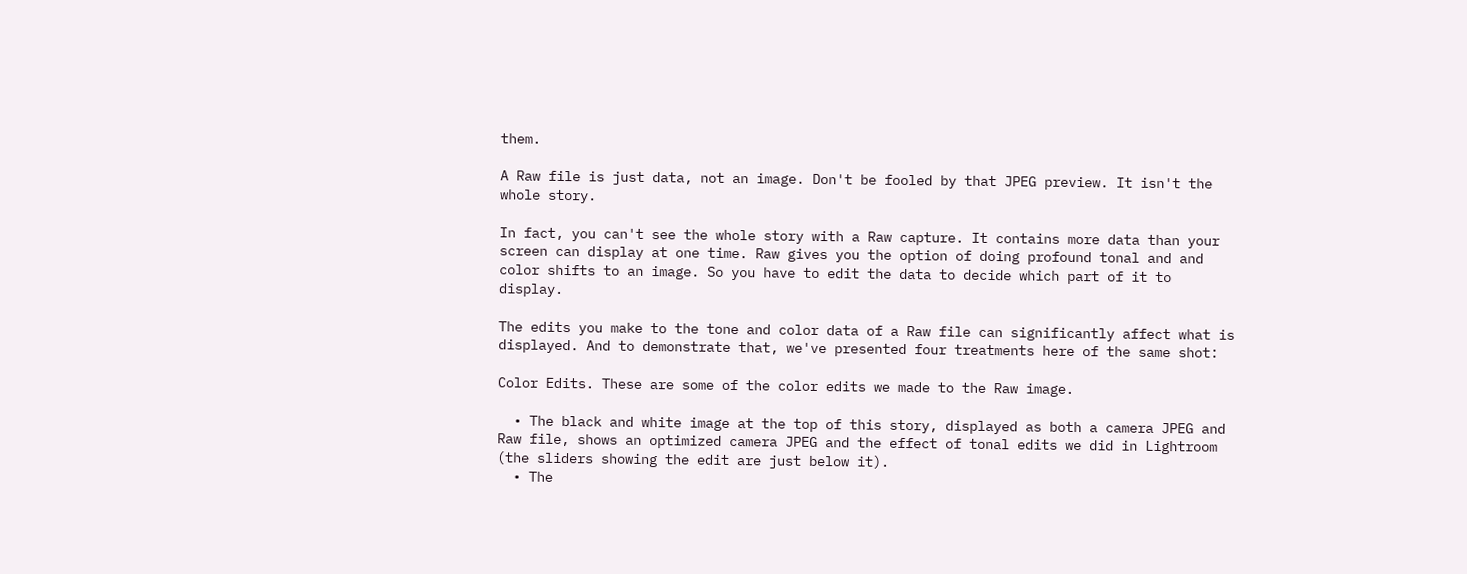them.

A Raw file is just data, not an image. Don't be fooled by that JPEG preview. It isn't the whole story.

In fact, you can't see the whole story with a Raw capture. It contains more data than your screen can display at one time. Raw gives you the option of doing profound tonal and and color shifts to an image. So you have to edit the data to decide which part of it to display.

The edits you make to the tone and color data of a Raw file can significantly affect what is displayed. And to demonstrate that, we've presented four treatments here of the same shot:

Color Edits. These are some of the color edits we made to the Raw image.

  • The black and white image at the top of this story, displayed as both a camera JPEG and Raw file, shows an optimized camera JPEG and the effect of tonal edits we did in Lightroom (the sliders showing the edit are just below it).
  • The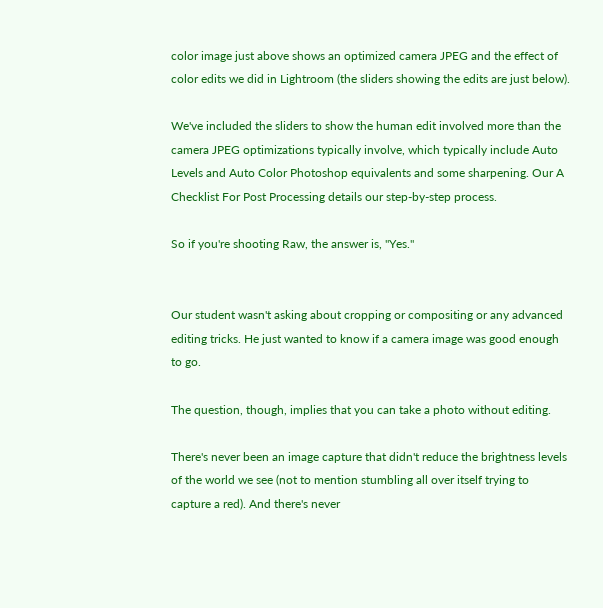color image just above shows an optimized camera JPEG and the effect of color edits we did in Lightroom (the sliders showing the edits are just below).

We've included the sliders to show the human edit involved more than the camera JPEG optimizations typically involve, which typically include Auto Levels and Auto Color Photoshop equivalents and some sharpening. Our A Checklist For Post Processing details our step-by-step process.

So if you're shooting Raw, the answer is, "Yes."


Our student wasn't asking about cropping or compositing or any advanced editing tricks. He just wanted to know if a camera image was good enough to go.

The question, though, implies that you can take a photo without editing.

There's never been an image capture that didn't reduce the brightness levels of the world we see (not to mention stumbling all over itself trying to capture a red). And there's never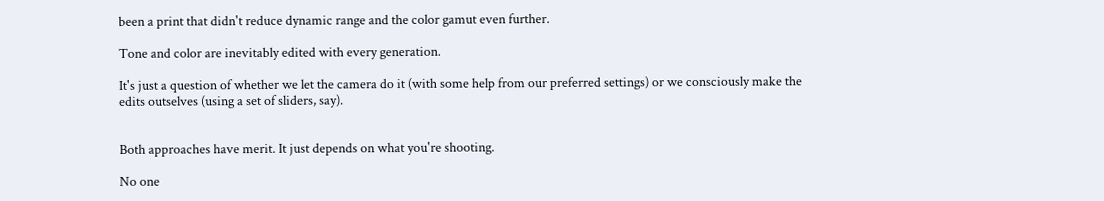been a print that didn't reduce dynamic range and the color gamut even further.

Tone and color are inevitably edited with every generation.

It's just a question of whether we let the camera do it (with some help from our preferred settings) or we consciously make the edits outselves (using a set of sliders, say).


Both approaches have merit. It just depends on what you're shooting.

No one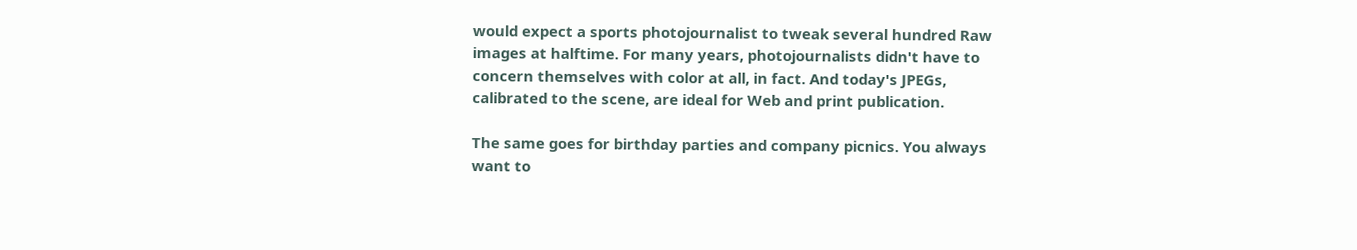would expect a sports photojournalist to tweak several hundred Raw images at halftime. For many years, photojournalists didn't have to concern themselves with color at all, in fact. And today's JPEGs, calibrated to the scene, are ideal for Web and print publication.

The same goes for birthday parties and company picnics. You always want to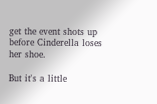get the event shots up before Cinderella loses her shoe.

But it's a little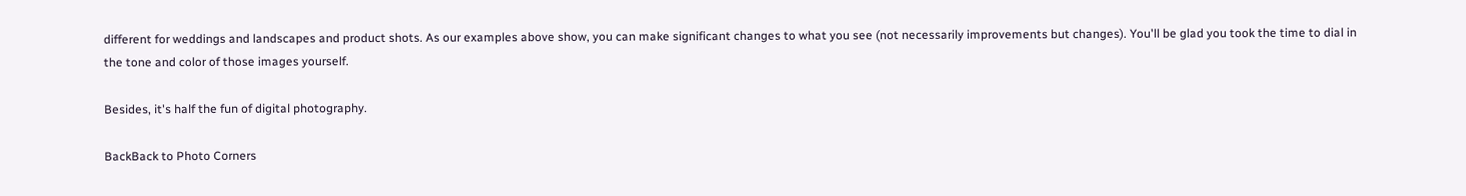different for weddings and landscapes and product shots. As our examples above show, you can make significant changes to what you see (not necessarily improvements but changes). You'll be glad you took the time to dial in the tone and color of those images yourself.

Besides, it's half the fun of digital photography.

BackBack to Photo Corners